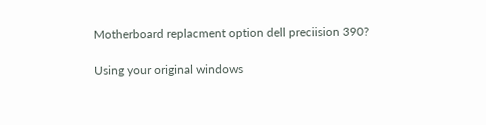Motherboard replacment option dell preciision 390?

Using your original windows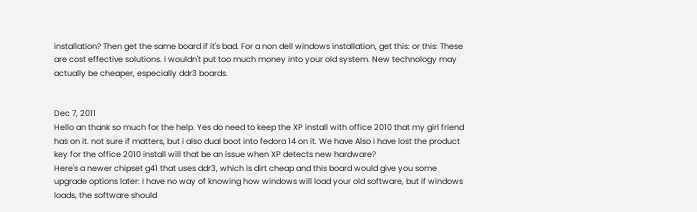installation? Then get the same board if it's bad. For a non dell windows installation, get this: or this: These are cost effective solutions. I wouldn't put too much money into your old system. New technology may actually be cheaper, especially ddr3 boards.


Dec 7, 2011
Hello an thank so much for the help. Yes do need to keep the XP install with office 2010 that my girl friend has on it. not sure if matters, but i also dual boot into fedora 14 on it. We have Also i have lost the product key for the office 2010 install will that be an issue when XP detects new hardware?
Here's a newer chipset g41 that uses ddr3, which is dirt cheap and this board would give you some upgrade options later: I have no way of knowing how windows will load your old software, but if windows loads, the software should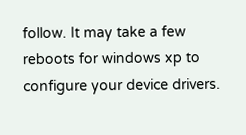follow. It may take a few reboots for windows xp to configure your device drivers.